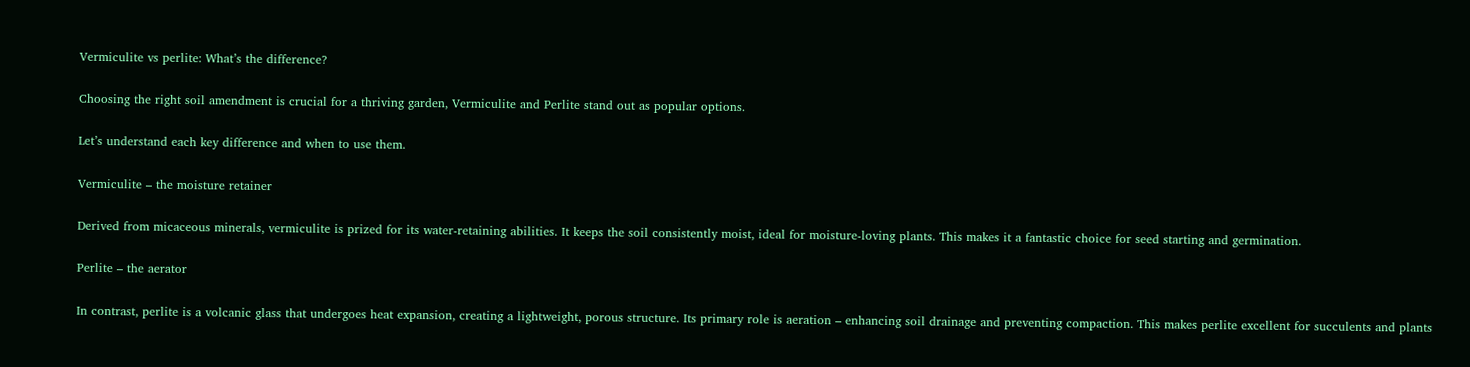Vermiculite vs perlite: What’s the difference?

Choosing the right soil amendment is crucial for a thriving garden, Vermiculite and Perlite stand out as popular options.

Let’s understand each key difference and when to use them.

Vermiculite – the moisture retainer

Derived from micaceous minerals, vermiculite is prized for its water-retaining abilities. It keeps the soil consistently moist, ideal for moisture-loving plants. This makes it a fantastic choice for seed starting and germination.

Perlite – the aerator

In contrast, perlite is a volcanic glass that undergoes heat expansion, creating a lightweight, porous structure. Its primary role is aeration – enhancing soil drainage and preventing compaction. This makes perlite excellent for succulents and plants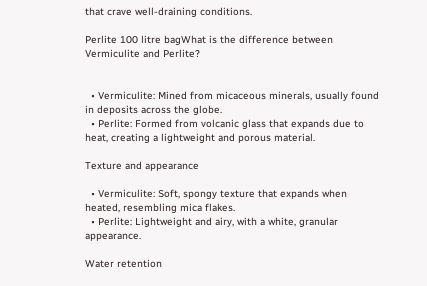that crave well-draining conditions.

Perlite 100 litre bagWhat is the difference between Vermiculite and Perlite?


  • Vermiculite: Mined from micaceous minerals, usually found in deposits across the globe.
  • Perlite: Formed from volcanic glass that expands due to heat, creating a lightweight and porous material.

Texture and appearance

  • Vermiculite: Soft, spongy texture that expands when heated, resembling mica flakes.
  • Perlite: Lightweight and airy, with a white, granular appearance.

Water retention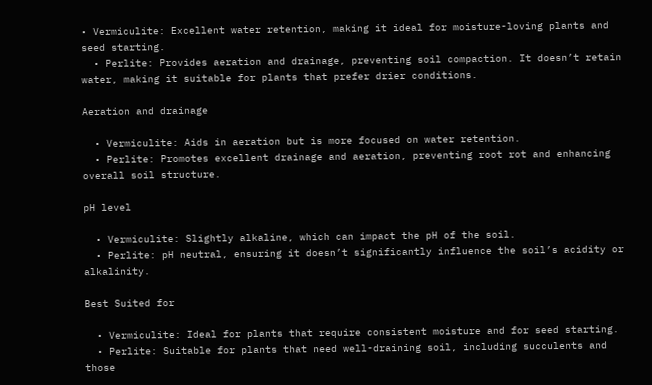• Vermiculite: Excellent water retention, making it ideal for moisture-loving plants and seed starting.
  • Perlite: Provides aeration and drainage, preventing soil compaction. It doesn’t retain water, making it suitable for plants that prefer drier conditions.

Aeration and drainage

  • Vermiculite: Aids in aeration but is more focused on water retention.
  • Perlite: Promotes excellent drainage and aeration, preventing root rot and enhancing overall soil structure.

pH level

  • Vermiculite: Slightly alkaline, which can impact the pH of the soil.
  • Perlite: pH neutral, ensuring it doesn’t significantly influence the soil’s acidity or alkalinity.

Best Suited for

  • Vermiculite: Ideal for plants that require consistent moisture and for seed starting.
  • Perlite: Suitable for plants that need well-draining soil, including succulents and those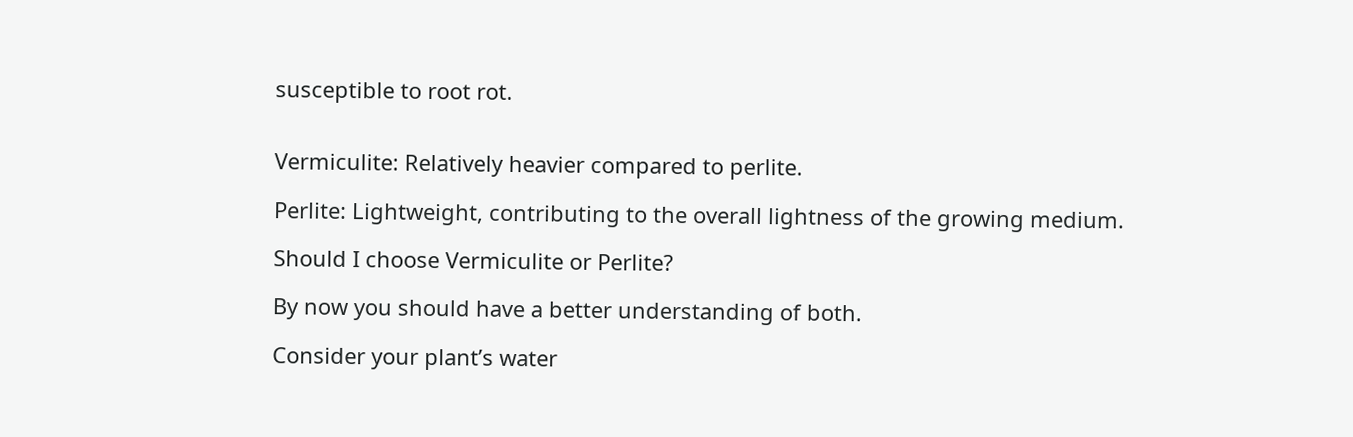susceptible to root rot.


Vermiculite: Relatively heavier compared to perlite.

Perlite: Lightweight, contributing to the overall lightness of the growing medium.

Should I choose Vermiculite or Perlite?

By now you should have a better understanding of both.

Consider your plant’s water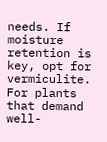needs. If moisture retention is key, opt for vermiculite. For plants that demand well-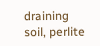draining soil, perlite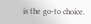is the go-to choice.